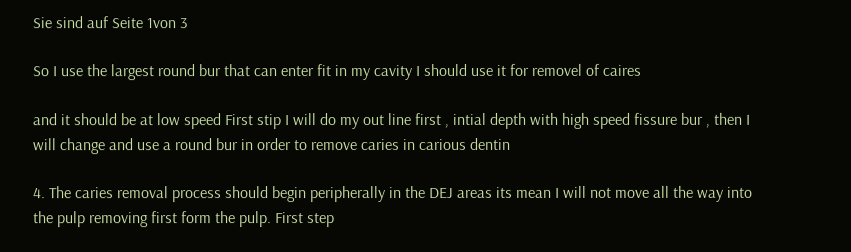Sie sind auf Seite 1von 3

So I use the largest round bur that can enter fit in my cavity I should use it for removel of caires

and it should be at low speed First stip I will do my out line first , intial depth with high speed fissure bur , then I will change and use a round bur in order to remove caries in carious dentin

4. The caries removal process should begin peripherally in the DEJ areas its mean I will not move all the way into the pulp removing first form the pulp. First step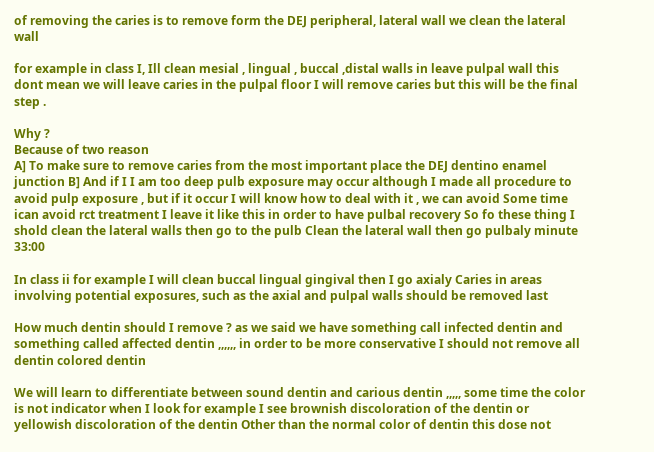of removing the caries is to remove form the DEJ peripheral, lateral wall we clean the lateral wall

for example in class I, Ill clean mesial , lingual , buccal ,distal walls in leave pulpal wall this dont mean we will leave caries in the pulpal floor I will remove caries but this will be the final step .

Why ?
Because of two reason
A] To make sure to remove caries from the most important place the DEJ dentino enamel junction B] And if I I am too deep pulb exposure may occur although I made all procedure to avoid pulp exposure , but if it occur I will know how to deal with it , we can avoid Some time ican avoid rct treatment I leave it like this in order to have pulbal recovery So fo these thing I shold clean the lateral walls then go to the pulb Clean the lateral wall then go pulbaly minute 33:00

In class ii for example I will clean buccal lingual gingival then I go axialy Caries in areas involving potential exposures, such as the axial and pulpal walls should be removed last

How much dentin should I remove ? as we said we have something call infected dentin and
something called affected dentin ,,,,,, in order to be more conservative I should not remove all dentin colored dentin

We will learn to differentiate between sound dentin and carious dentin ,,,,, some time the color is not indicator when I look for example I see brownish discoloration of the dentin or yellowish discoloration of the dentin Other than the normal color of dentin this dose not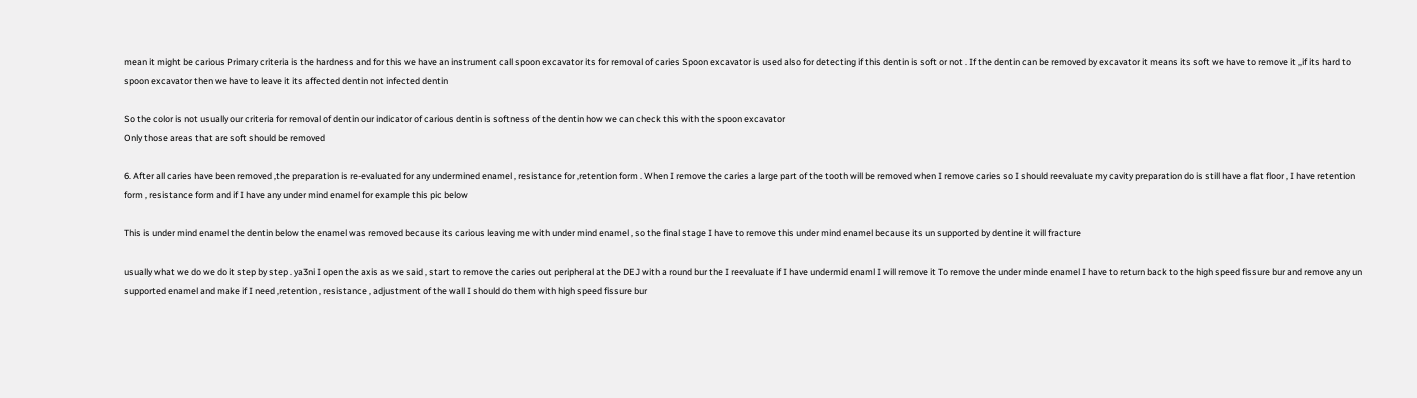mean it might be carious Primary criteria is the hardness and for this we have an instrument call spoon excavator its for removal of caries Spoon excavator is used also for detecting if this dentin is soft or not . If the dentin can be removed by excavator it means its soft we have to remove it ,,if its hard to spoon excavator then we have to leave it its affected dentin not infected dentin

So the color is not usually our criteria for removal of dentin our indicator of carious dentin is softness of the dentin how we can check this with the spoon excavator
Only those areas that are soft should be removed

6. After all caries have been removed ,the preparation is re-evaluated for any undermined enamel , resistance for ,retention form . When I remove the caries a large part of the tooth will be removed when I remove caries so I should reevaluate my cavity preparation do is still have a flat floor , I have retention form , resistance form and if I have any under mind enamel for example this pic below

This is under mind enamel the dentin below the enamel was removed because its carious leaving me with under mind enamel , so the final stage I have to remove this under mind enamel because its un supported by dentine it will fracture

usually what we do we do it step by step . ya3ni I open the axis as we said , start to remove the caries out peripheral at the DEJ with a round bur the I reevaluate if I have undermid enaml I will remove it To remove the under minde enamel I have to return back to the high speed fissure bur and remove any un supported enamel and make if I need ,retention , resistance , adjustment of the wall I should do them with high speed fissure bur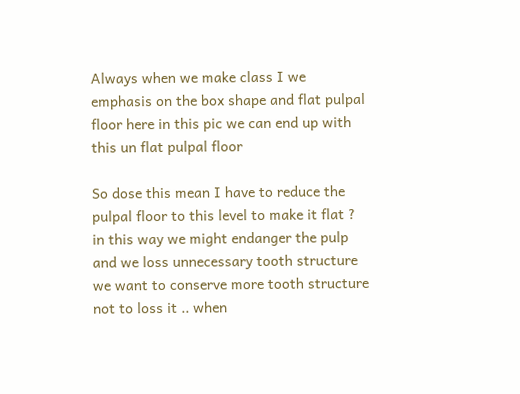Always when we make class I we emphasis on the box shape and flat pulpal floor here in this pic we can end up with this un flat pulpal floor

So dose this mean I have to reduce the pulpal floor to this level to make it flat ? in this way we might endanger the pulp and we loss unnecessary tooth structure we want to conserve more tooth structure not to loss it .. when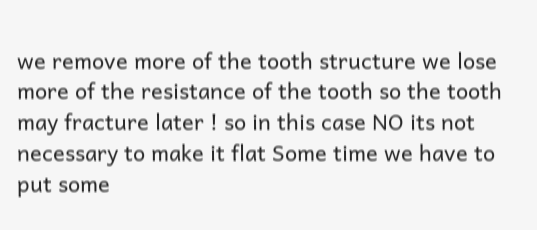we remove more of the tooth structure we lose more of the resistance of the tooth so the tooth may fracture later ! so in this case NO its not necessary to make it flat Some time we have to put some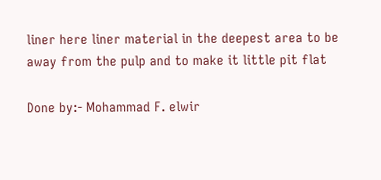liner here liner material in the deepest area to be away from the pulp and to make it little pit flat

Done by:- Mohammad F. elwir